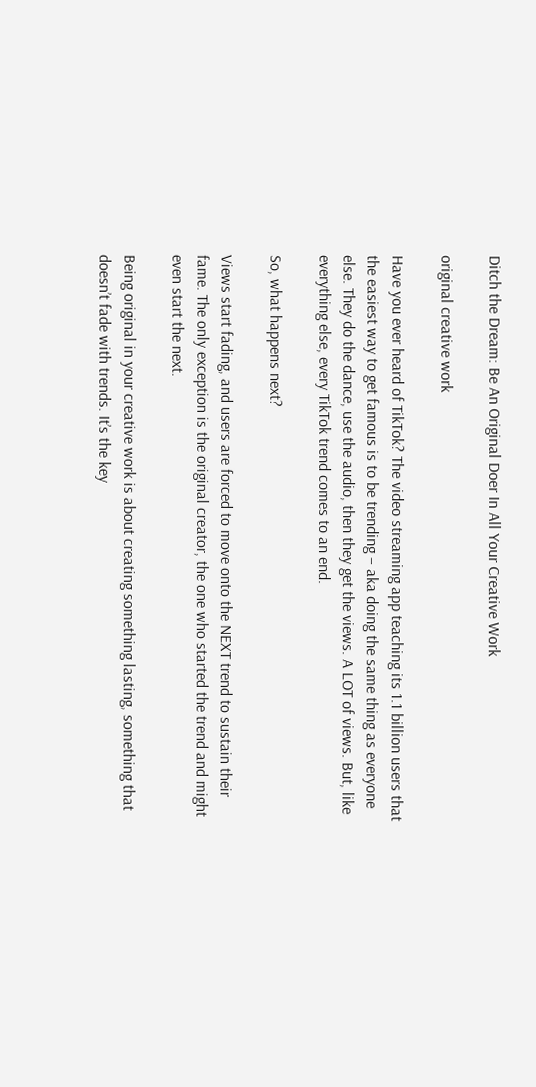Ditch the Dream: Be An Original Doer In All Your Creative Work

original creative work

Have you ever heard of TikTok? The video streaming app teaching its 1.1 billion users that the easiest way to get famous is to be trending – aka doing the same thing as everyone else. They do the dance, use the audio, then they get the views. A LOT of views. But, like everything else, every TikTok trend comes to an end.

So, what happens next?

Views start fading, and users are forced to move onto the NEXT trend to sustain their fame. The only exception is the original creator, the one who started the trend and might even start the next.

Being original in your creative work is about creating something lasting, something that doesn’t fade with trends. It’s the key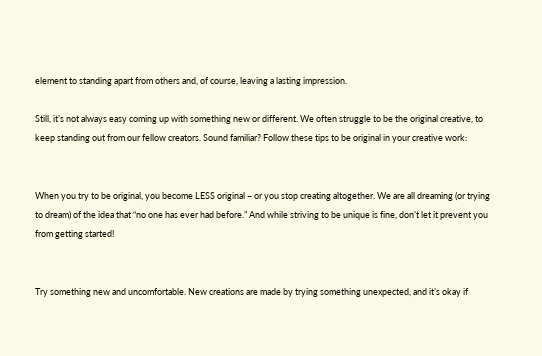element to standing apart from others and, of course, leaving a lasting impression.

Still, it’s not always easy coming up with something new or different. We often struggle to be the original creative, to keep standing out from our fellow creators. Sound familiar? Follow these tips to be original in your creative work:


When you try to be original, you become LESS original – or you stop creating altogether. We are all dreaming (or trying to dream) of the idea that “no one has ever had before.” And while striving to be unique is fine, don’t let it prevent you from getting started!


Try something new and uncomfortable. New creations are made by trying something unexpected, and it’s okay if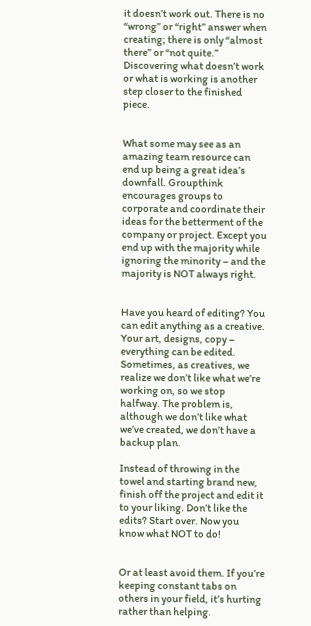it doesn’t work out. There is no “wrong” or “right” answer when creating; there is only “almost there” or “not quite.” Discovering what doesn’t work or what is working is another step closer to the finished piece.


What some may see as an amazing team resource can end up being a great idea’s downfall. Groupthink encourages groups to corporate and coordinate their ideas for the betterment of the company or project. Except you end up with the majority while ignoring the minority – and the majority is NOT always right.


Have you heard of editing? You can edit anything as a creative. Your art, designs, copy – everything can be edited. Sometimes, as creatives, we realize we don’t like what we’re working on, so we stop halfway. The problem is, although we don’t like what we’ve created, we don’t have a backup plan.

Instead of throwing in the towel and starting brand new, finish off the project and edit it to your liking. Don’t like the edits? Start over. Now you know what NOT to do!


Or at least avoid them. If you’re keeping constant tabs on others in your field, it’s hurting rather than helping.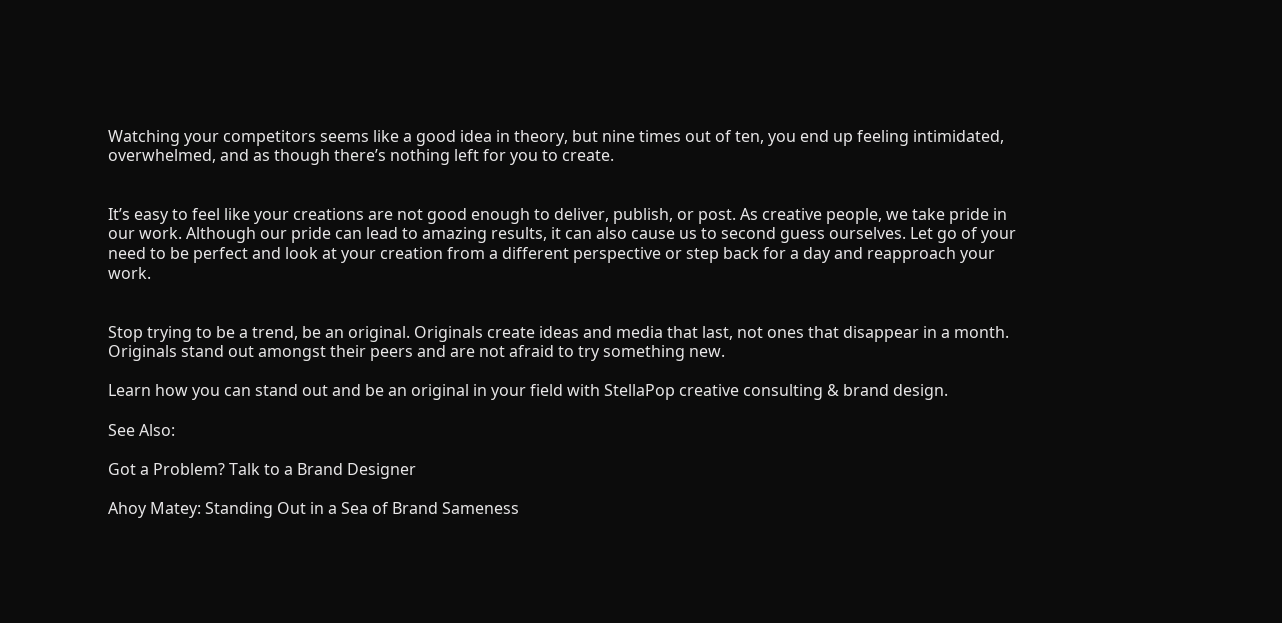Watching your competitors seems like a good idea in theory, but nine times out of ten, you end up feeling intimidated, overwhelmed, and as though there’s nothing left for you to create.


It’s easy to feel like your creations are not good enough to deliver, publish, or post. As creative people, we take pride in our work. Although our pride can lead to amazing results, it can also cause us to second guess ourselves. Let go of your need to be perfect and look at your creation from a different perspective or step back for a day and reapproach your work.


Stop trying to be a trend, be an original. Originals create ideas and media that last, not ones that disappear in a month. Originals stand out amongst their peers and are not afraid to try something new.

Learn how you can stand out and be an original in your field with StellaPop creative consulting & brand design.

See Also:

Got a Problem? Talk to a Brand Designer

Ahoy Matey: Standing Out in a Sea of Brand Sameness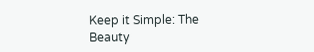Keep it Simple: The Beauty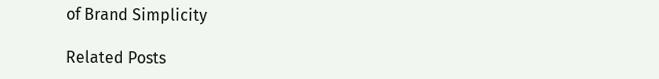of Brand Simplicity

Related Posts